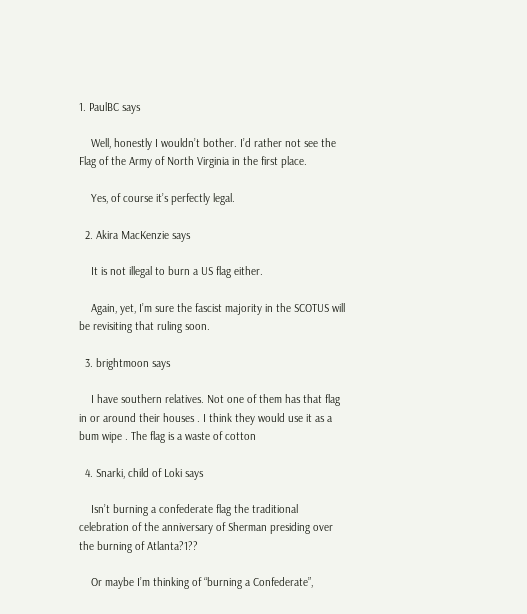1. PaulBC says

    Well, honestly I wouldn’t bother. I’d rather not see the Flag of the Army of North Virginia in the first place.

    Yes, of course it’s perfectly legal.

  2. Akira MacKenzie says

    It is not illegal to burn a US flag either.

    Again, yet, I’m sure the fascist majority in the SCOTUS will be revisiting that ruling soon.

  3. brightmoon says

    I have southern relatives. Not one of them has that flag in or around their houses . I think they would use it as a bum wipe . The flag is a waste of cotton

  4. Snarki, child of Loki says

    Isn’t burning a confederate flag the traditional celebration of the anniversary of Sherman presiding over the burning of Atlanta?1??

    Or maybe I’m thinking of “burning a Confederate”,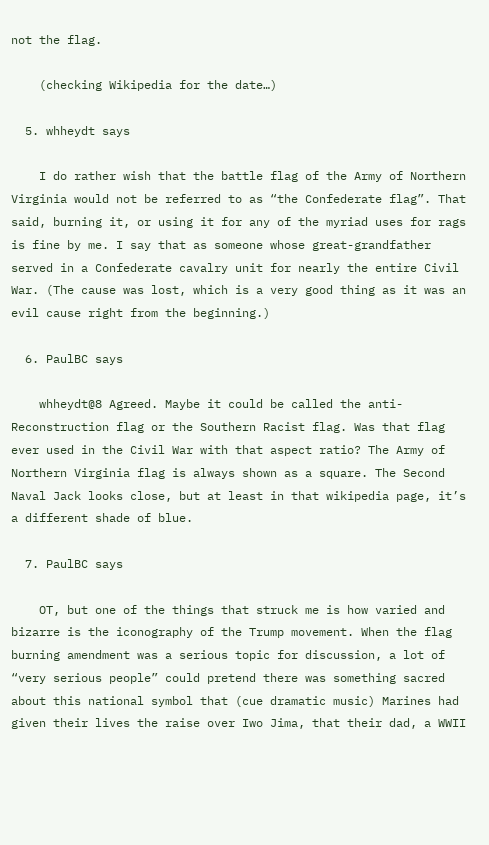not the flag.

    (checking Wikipedia for the date…)

  5. whheydt says

    I do rather wish that the battle flag of the Army of Northern Virginia would not be referred to as “the Confederate flag”. That said, burning it, or using it for any of the myriad uses for rags is fine by me. I say that as someone whose great-grandfather served in a Confederate cavalry unit for nearly the entire Civil War. (The cause was lost, which is a very good thing as it was an evil cause right from the beginning.)

  6. PaulBC says

    whheydt@8 Agreed. Maybe it could be called the anti-Reconstruction flag or the Southern Racist flag. Was that flag ever used in the Civil War with that aspect ratio? The Army of Northern Virginia flag is always shown as a square. The Second Naval Jack looks close, but at least in that wikipedia page, it’s a different shade of blue.

  7. PaulBC says

    OT, but one of the things that struck me is how varied and bizarre is the iconography of the Trump movement. When the flag burning amendment was a serious topic for discussion, a lot of “very serious people” could pretend there was something sacred about this national symbol that (cue dramatic music) Marines had given their lives the raise over Iwo Jima, that their dad, a WWII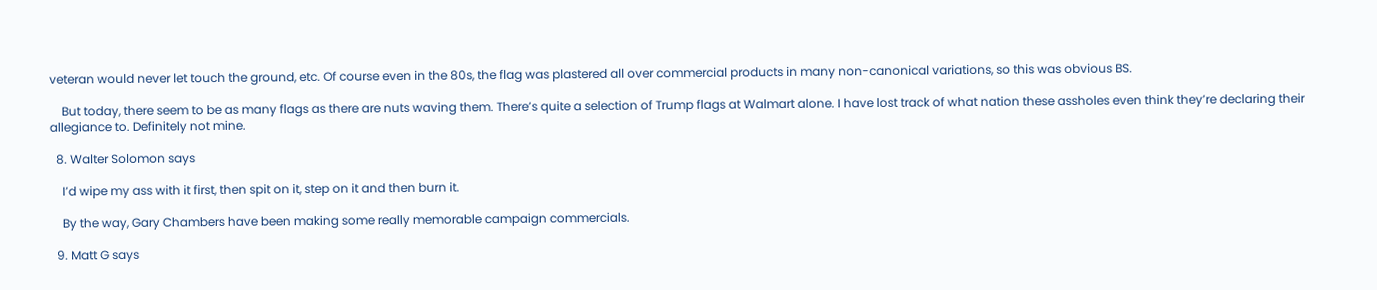veteran would never let touch the ground, etc. Of course even in the 80s, the flag was plastered all over commercial products in many non-canonical variations, so this was obvious BS.

    But today, there seem to be as many flags as there are nuts waving them. There’s quite a selection of Trump flags at Walmart alone. I have lost track of what nation these assholes even think they’re declaring their allegiance to. Definitely not mine.

  8. Walter Solomon says

    I’d wipe my ass with it first, then spit on it, step on it and then burn it.

    By the way, Gary Chambers have been making some really memorable campaign commercials.

  9. Matt G says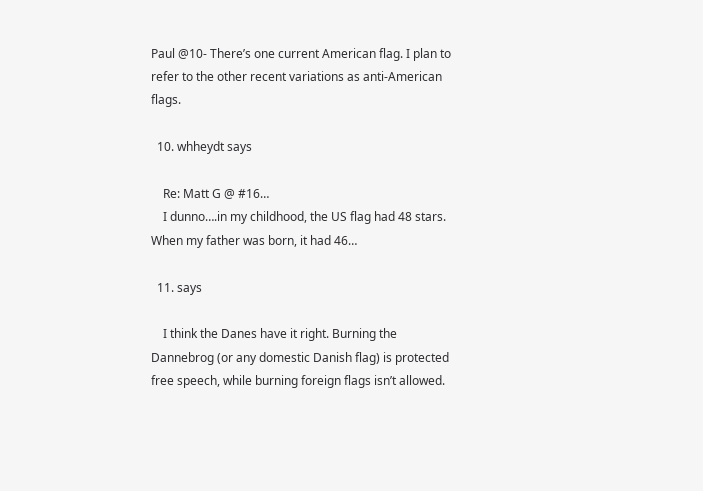Paul @10- There’s one current American flag. I plan to refer to the other recent variations as anti-American flags.

  10. whheydt says

    Re: Matt G @ #16…
    I dunno….in my childhood, the US flag had 48 stars. When my father was born, it had 46…

  11. says

    I think the Danes have it right. Burning the Dannebrog (or any domestic Danish flag) is protected free speech, while burning foreign flags isn’t allowed.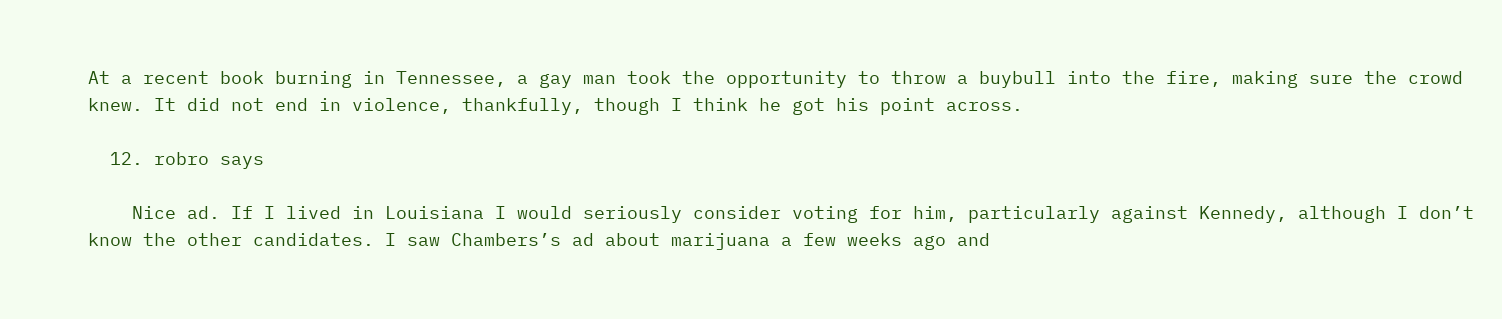At a recent book burning in Tennessee, a gay man took the opportunity to throw a buybull into the fire, making sure the crowd knew. It did not end in violence, thankfully, though I think he got his point across.

  12. robro says

    Nice ad. If I lived in Louisiana I would seriously consider voting for him, particularly against Kennedy, although I don’t know the other candidates. I saw Chambers’s ad about marijuana a few weeks ago and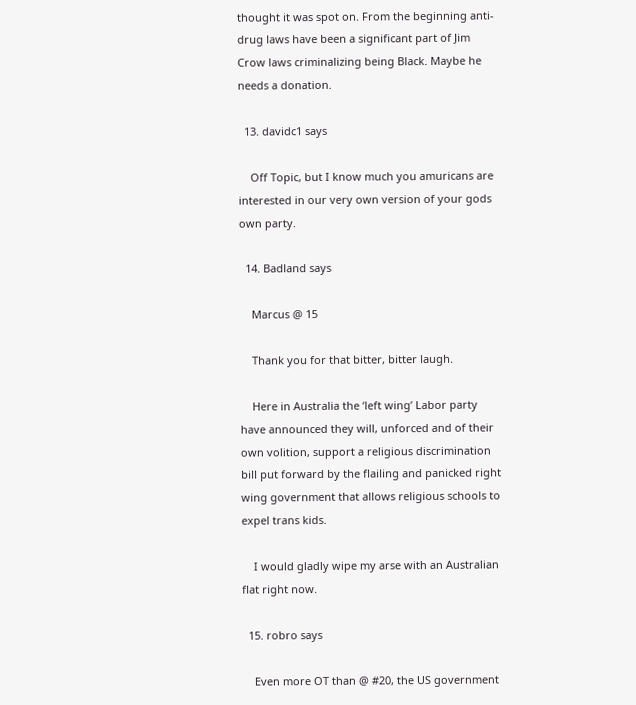thought it was spot on. From the beginning anti-drug laws have been a significant part of Jim Crow laws criminalizing being Black. Maybe he needs a donation.

  13. davidc1 says

    Off Topic, but I know much you amuricans are interested in our very own version of your gods own party.

  14. Badland says

    Marcus @ 15

    Thank you for that bitter, bitter laugh.

    Here in Australia the ‘left wing’ Labor party have announced they will, unforced and of their own volition, support a religious discrimination bill put forward by the flailing and panicked right wing government that allows religious schools to expel trans kids.

    I would gladly wipe my arse with an Australian flat right now.

  15. robro says

    Even more OT than @ #20, the US government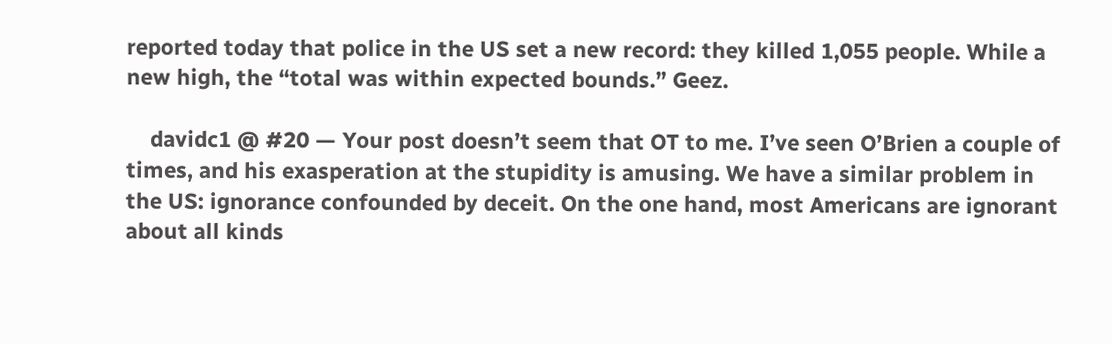reported today that police in the US set a new record: they killed 1,055 people. While a new high, the “total was within expected bounds.” Geez.

    davidc1 @ #20 — Your post doesn’t seem that OT to me. I’ve seen O’Brien a couple of times, and his exasperation at the stupidity is amusing. We have a similar problem in the US: ignorance confounded by deceit. On the one hand, most Americans are ignorant about all kinds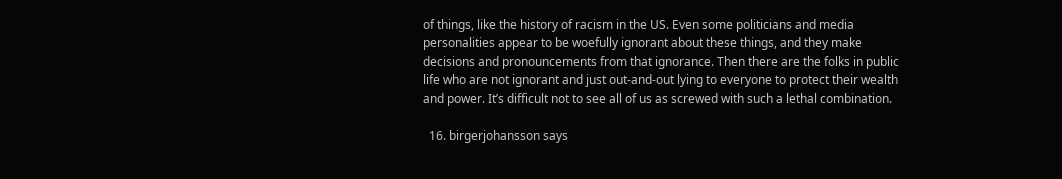of things, like the history of racism in the US. Even some politicians and media personalities appear to be woefully ignorant about these things, and they make decisions and pronouncements from that ignorance. Then there are the folks in public life who are not ignorant and just out-and-out lying to everyone to protect their wealth and power. It’s difficult not to see all of us as screwed with such a lethal combination.

  16. birgerjohansson says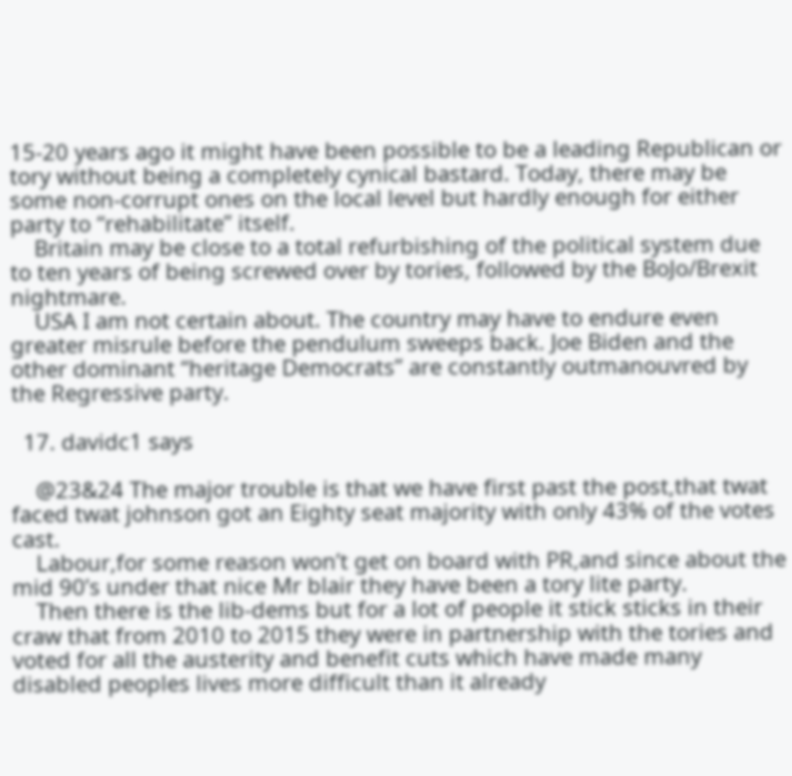15-20 years ago it might have been possible to be a leading Republican or tory without being a completely cynical bastard. Today, there may be some non-corrupt ones on the local level but hardly enough for either party to “rehabilitate” itself.
    Britain may be close to a total refurbishing of the political system due to ten years of being screwed over by tories, followed by the BoJo/Brexit nightmare.
    USA I am not certain about. The country may have to endure even greater misrule before the pendulum sweeps back. Joe Biden and the other dominant “heritage Democrats” are constantly outmanouvred by the Regressive party.

  17. davidc1 says

    @23&24 The major trouble is that we have first past the post,that twat faced twat johnson got an Eighty seat majority with only 43% of the votes cast.
    Labour,for some reason won’t get on board with PR,and since about the mid 90’s under that nice Mr blair they have been a tory lite party.
    Then there is the lib-dems but for a lot of people it stick sticks in their craw that from 2010 to 2015 they were in partnership with the tories and voted for all the austerity and benefit cuts which have made many disabled peoples lives more difficult than it already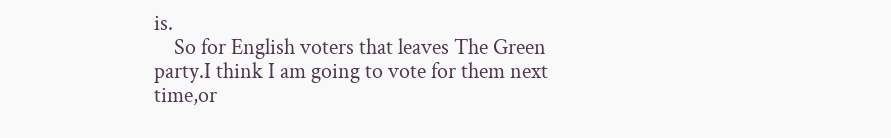is.
    So for English voters that leaves The Green party.I think I am going to vote for them next time,or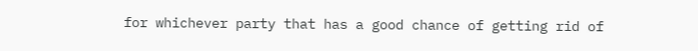for whichever party that has a good chance of getting rid of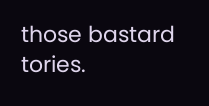those bastard tories.